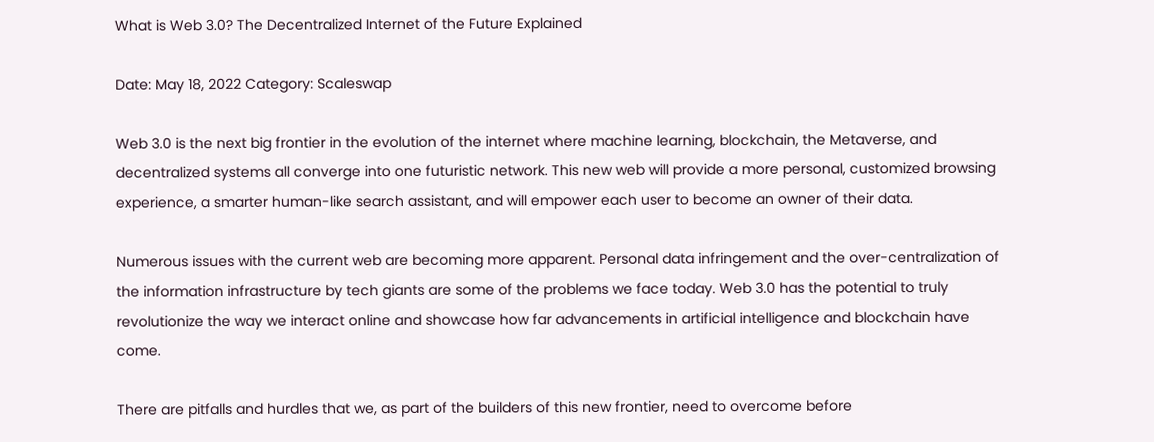What is Web 3.0? The Decentralized Internet of the Future Explained

Date: May 18, 2022 Category: Scaleswap

Web 3.0 is the next big frontier in the evolution of the internet where machine learning, blockchain, the Metaverse, and decentralized systems all converge into one futuristic network. This new web will provide a more personal, customized browsing experience, a smarter human-like search assistant, and will empower each user to become an owner of their data.

Numerous issues with the current web are becoming more apparent. Personal data infringement and the over-centralization of the information infrastructure by tech giants are some of the problems we face today. Web 3.0 has the potential to truly revolutionize the way we interact online and showcase how far advancements in artificial intelligence and blockchain have come.

There are pitfalls and hurdles that we, as part of the builders of this new frontier, need to overcome before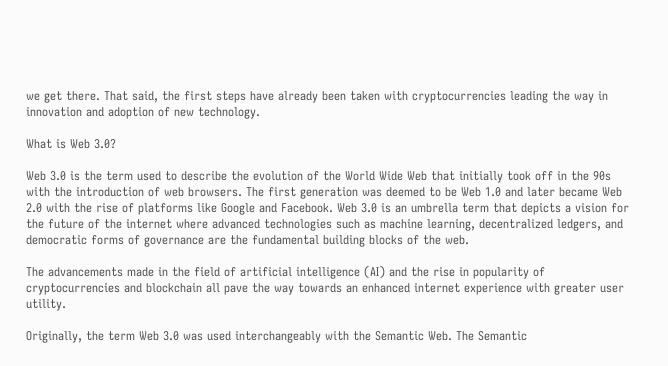we get there. That said, the first steps have already been taken with cryptocurrencies leading the way in innovation and adoption of new technology.

What is Web 3.0?

Web 3.0 is the term used to describe the evolution of the World Wide Web that initially took off in the 90s with the introduction of web browsers. The first generation was deemed to be Web 1.0 and later became Web 2.0 with the rise of platforms like Google and Facebook. Web 3.0 is an umbrella term that depicts a vision for the future of the internet where advanced technologies such as machine learning, decentralized ledgers, and democratic forms of governance are the fundamental building blocks of the web.

The advancements made in the field of artificial intelligence (AI) and the rise in popularity of cryptocurrencies and blockchain all pave the way towards an enhanced internet experience with greater user utility.

Originally, the term Web 3.0 was used interchangeably with the Semantic Web. The Semantic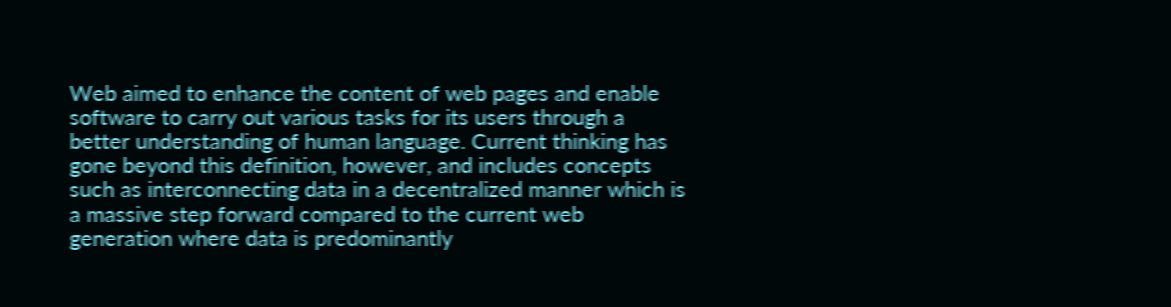Web aimed to enhance the content of web pages and enable software to carry out various tasks for its users through a better understanding of human language. Current thinking has gone beyond this definition, however, and includes concepts such as interconnecting data in a decentralized manner which is a massive step forward compared to the current web generation where data is predominantly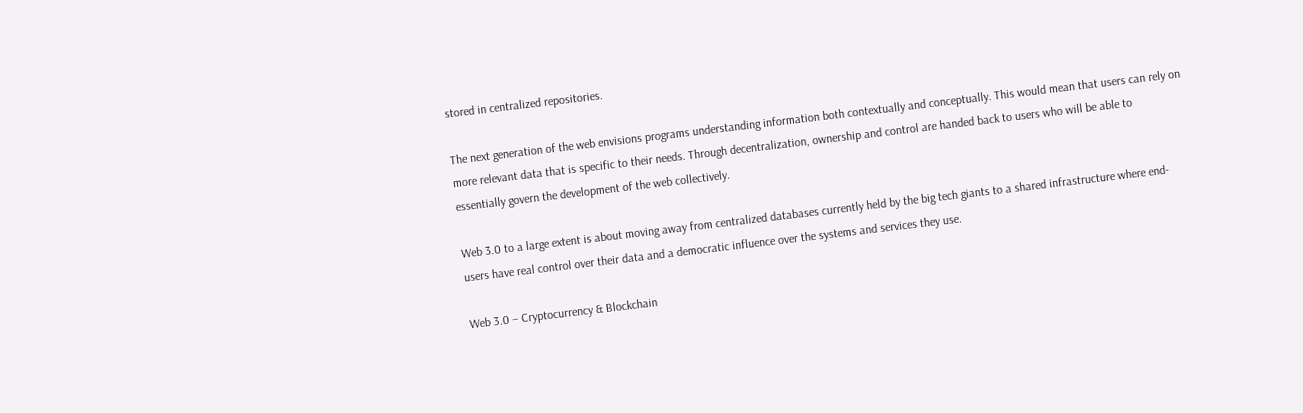stored in centralized repositories.

The next generation of the web envisions programs understanding information both contextually and conceptually. This would mean that users can rely on more relevant data that is specific to their needs. Through decentralization, ownership and control are handed back to users who will be able to essentially govern the development of the web collectively.

Web 3.0 to a large extent is about moving away from centralized databases currently held by the big tech giants to a shared infrastructure where end-users have real control over their data and a democratic influence over the systems and services they use.

Web 3.0 – Cryptocurrency & Blockchain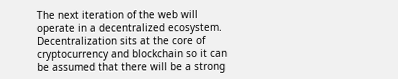The next iteration of the web will operate in a decentralized ecosystem. Decentralization sits at the core of cryptocurrency and blockchain so it can be assumed that there will be a strong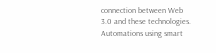connection between Web 3.0 and these technologies. Automations using smart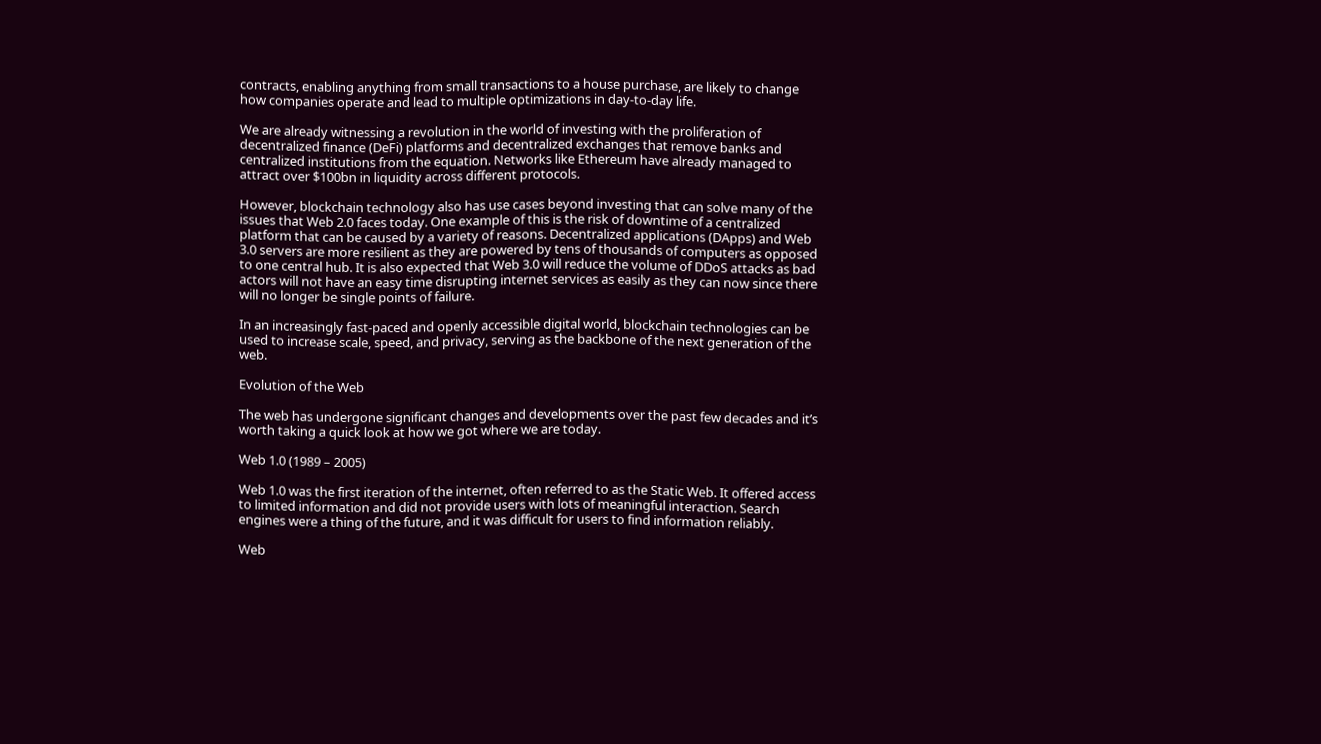contracts, enabling anything from small transactions to a house purchase, are likely to change how companies operate and lead to multiple optimizations in day-to-day life.

We are already witnessing a revolution in the world of investing with the proliferation of decentralized finance (DeFi) platforms and decentralized exchanges that remove banks and centralized institutions from the equation. Networks like Ethereum have already managed to attract over $100bn in liquidity across different protocols.

However, blockchain technology also has use cases beyond investing that can solve many of the issues that Web 2.0 faces today. One example of this is the risk of downtime of a centralized platform that can be caused by a variety of reasons. Decentralized applications (DApps) and Web 3.0 servers are more resilient as they are powered by tens of thousands of computers as opposed to one central hub. It is also expected that Web 3.0 will reduce the volume of DDoS attacks as bad actors will not have an easy time disrupting internet services as easily as they can now since there will no longer be single points of failure.

In an increasingly fast-paced and openly accessible digital world, blockchain technologies can be used to increase scale, speed, and privacy, serving as the backbone of the next generation of the web.

Evolution of the Web

The web has undergone significant changes and developments over the past few decades and it’s worth taking a quick look at how we got where we are today.

Web 1.0 (1989 – 2005)

Web 1.0 was the first iteration of the internet, often referred to as the Static Web. It offered access to limited information and did not provide users with lots of meaningful interaction. Search engines were a thing of the future, and it was difficult for users to find information reliably.

Web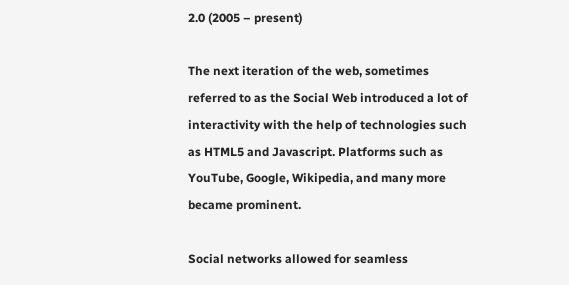2.0 (2005 – present)

The next iteration of the web, sometimes referred to as the Social Web introduced a lot of interactivity with the help of technologies such as HTML5 and Javascript. Platforms such as YouTube, Google, Wikipedia, and many more became prominent.

Social networks allowed for seamless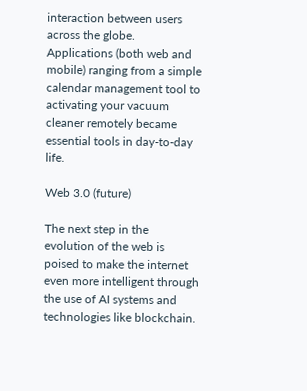interaction between users across the globe. Applications (both web and mobile) ranging from a simple calendar management tool to activating your vacuum cleaner remotely became essential tools in day-to-day life.

Web 3.0 (future)

The next step in the evolution of the web is poised to make the internet even more intelligent through the use of AI systems and technologies like blockchain.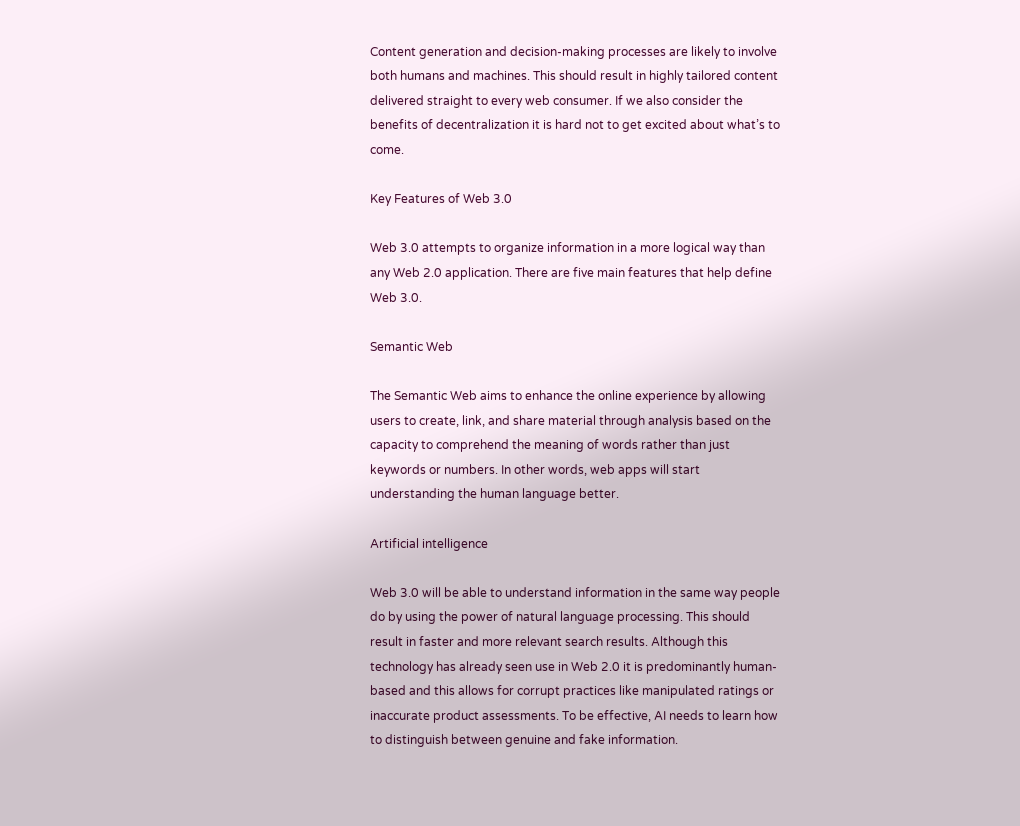Content generation and decision-making processes are likely to involve both humans and machines. This should result in highly tailored content delivered straight to every web consumer. If we also consider the benefits of decentralization it is hard not to get excited about what’s to come.

Key Features of Web 3.0

Web 3.0 attempts to organize information in a more logical way than any Web 2.0 application. There are five main features that help define Web 3.0.

Semantic Web

The Semantic Web aims to enhance the online experience by allowing users to create, link, and share material through analysis based on the capacity to comprehend the meaning of words rather than just keywords or numbers. In other words, web apps will start understanding the human language better.

Artificial intelligence

Web 3.0 will be able to understand information in the same way people do by using the power of natural language processing. This should result in faster and more relevant search results. Although this technology has already seen use in Web 2.0 it is predominantly human-based and this allows for corrupt practices like manipulated ratings or inaccurate product assessments. To be effective, AI needs to learn how to distinguish between genuine and fake information.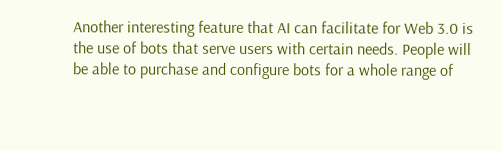Another interesting feature that AI can facilitate for Web 3.0 is the use of bots that serve users with certain needs. People will be able to purchase and configure bots for a whole range of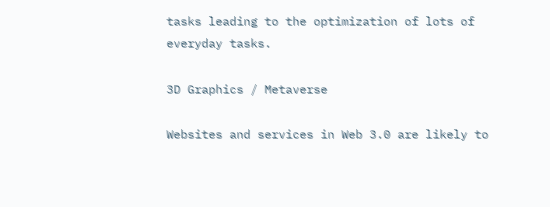tasks leading to the optimization of lots of everyday tasks.

3D Graphics / Metaverse

Websites and services in Web 3.0 are likely to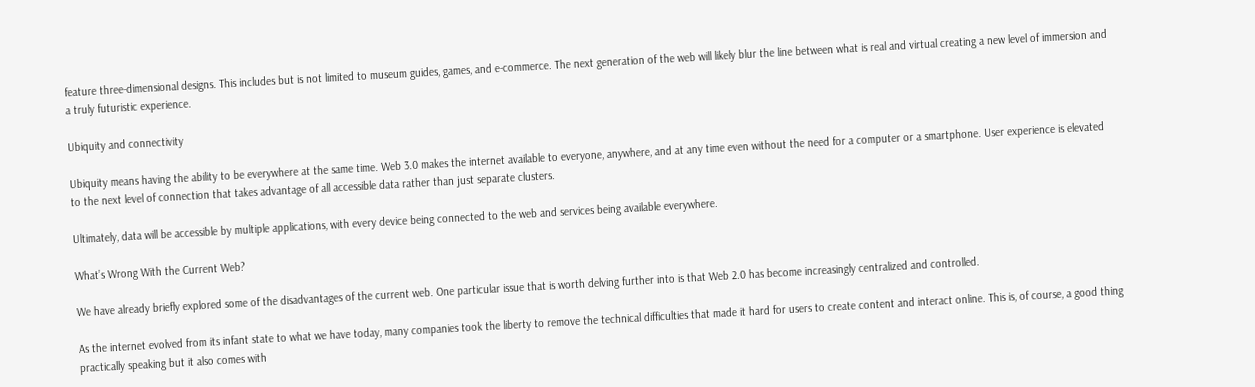feature three-dimensional designs. This includes but is not limited to museum guides, games, and e-commerce. The next generation of the web will likely blur the line between what is real and virtual creating a new level of immersion and a truly futuristic experience.

Ubiquity and connectivity

Ubiquity means having the ability to be everywhere at the same time. Web 3.0 makes the internet available to everyone, anywhere, and at any time even without the need for a computer or a smartphone. User experience is elevated to the next level of connection that takes advantage of all accessible data rather than just separate clusters.

Ultimately, data will be accessible by multiple applications, with every device being connected to the web and services being available everywhere.

What’s Wrong With the Current Web?

We have already briefly explored some of the disadvantages of the current web. One particular issue that is worth delving further into is that Web 2.0 has become increasingly centralized and controlled.

As the internet evolved from its infant state to what we have today, many companies took the liberty to remove the technical difficulties that made it hard for users to create content and interact online. This is, of course, a good thing practically speaking but it also comes with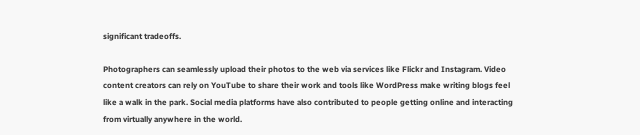significant tradeoffs.

Photographers can seamlessly upload their photos to the web via services like Flickr and Instagram. Video content creators can rely on YouTube to share their work and tools like WordPress make writing blogs feel like a walk in the park. Social media platforms have also contributed to people getting online and interacting from virtually anywhere in the world.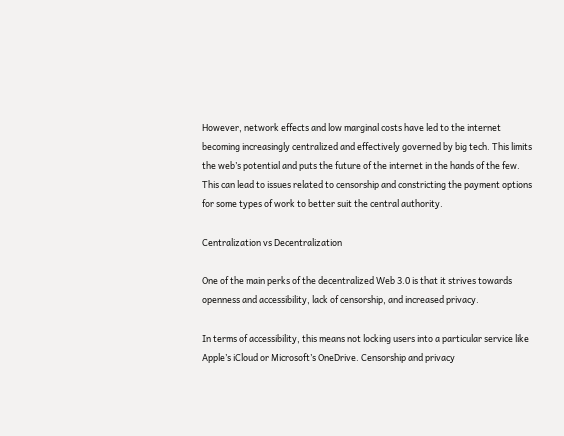However, network effects and low marginal costs have led to the internet becoming increasingly centralized and effectively governed by big tech. This limits the web’s potential and puts the future of the internet in the hands of the few. This can lead to issues related to censorship and constricting the payment options for some types of work to better suit the central authority.

Centralization vs Decentralization

One of the main perks of the decentralized Web 3.0 is that it strives towards openness and accessibility, lack of censorship, and increased privacy.

In terms of accessibility, this means not locking users into a particular service like Apple’s iCloud or Microsoft’s OneDrive. Censorship and privacy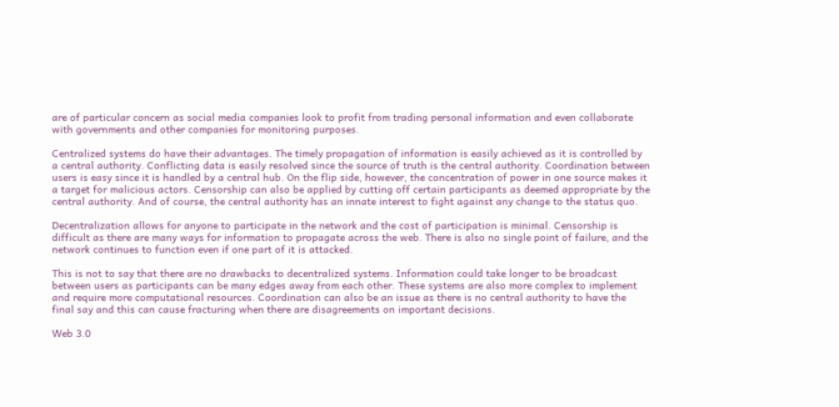are of particular concern as social media companies look to profit from trading personal information and even collaborate with governments and other companies for monitoring purposes.

Centralized systems do have their advantages. The timely propagation of information is easily achieved as it is controlled by a central authority. Conflicting data is easily resolved since the source of truth is the central authority. Coordination between users is easy since it is handled by a central hub. On the flip side, however, the concentration of power in one source makes it a target for malicious actors. Censorship can also be applied by cutting off certain participants as deemed appropriate by the central authority. And of course, the central authority has an innate interest to fight against any change to the status quo.

Decentralization allows for anyone to participate in the network and the cost of participation is minimal. Censorship is difficult as there are many ways for information to propagate across the web. There is also no single point of failure, and the network continues to function even if one part of it is attacked.

This is not to say that there are no drawbacks to decentralized systems. Information could take longer to be broadcast between users as participants can be many edges away from each other. These systems are also more complex to implement and require more computational resources. Coordination can also be an issue as there is no central authority to have the final say and this can cause fracturing when there are disagreements on important decisions.

Web 3.0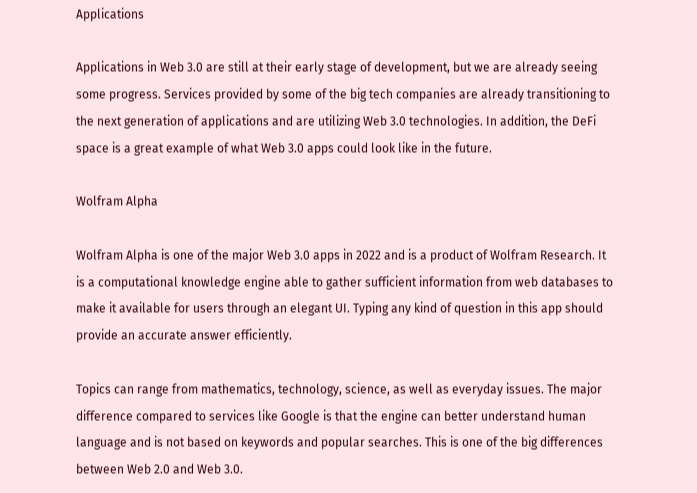Applications

Applications in Web 3.0 are still at their early stage of development, but we are already seeing some progress. Services provided by some of the big tech companies are already transitioning to the next generation of applications and are utilizing Web 3.0 technologies. In addition, the DeFi space is a great example of what Web 3.0 apps could look like in the future.

Wolfram Alpha

Wolfram Alpha is one of the major Web 3.0 apps in 2022 and is a product of Wolfram Research. It is a computational knowledge engine able to gather sufficient information from web databases to make it available for users through an elegant UI. Typing any kind of question in this app should provide an accurate answer efficiently.

Topics can range from mathematics, technology, science, as well as everyday issues. The major difference compared to services like Google is that the engine can better understand human language and is not based on keywords and popular searches. This is one of the big differences between Web 2.0 and Web 3.0.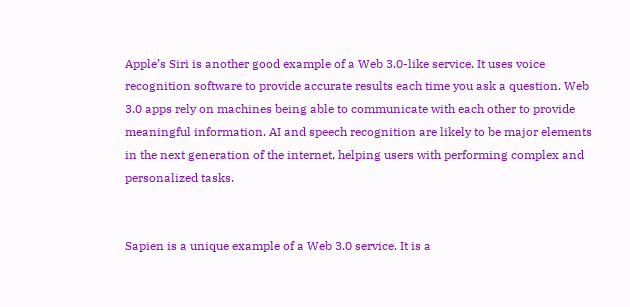Apple’s Siri is another good example of a Web 3.0-like service. It uses voice recognition software to provide accurate results each time you ask a question. Web 3.0 apps rely on machines being able to communicate with each other to provide meaningful information. AI and speech recognition are likely to be major elements in the next generation of the internet, helping users with performing complex and personalized tasks.


Sapien is a unique example of a Web 3.0 service. It is a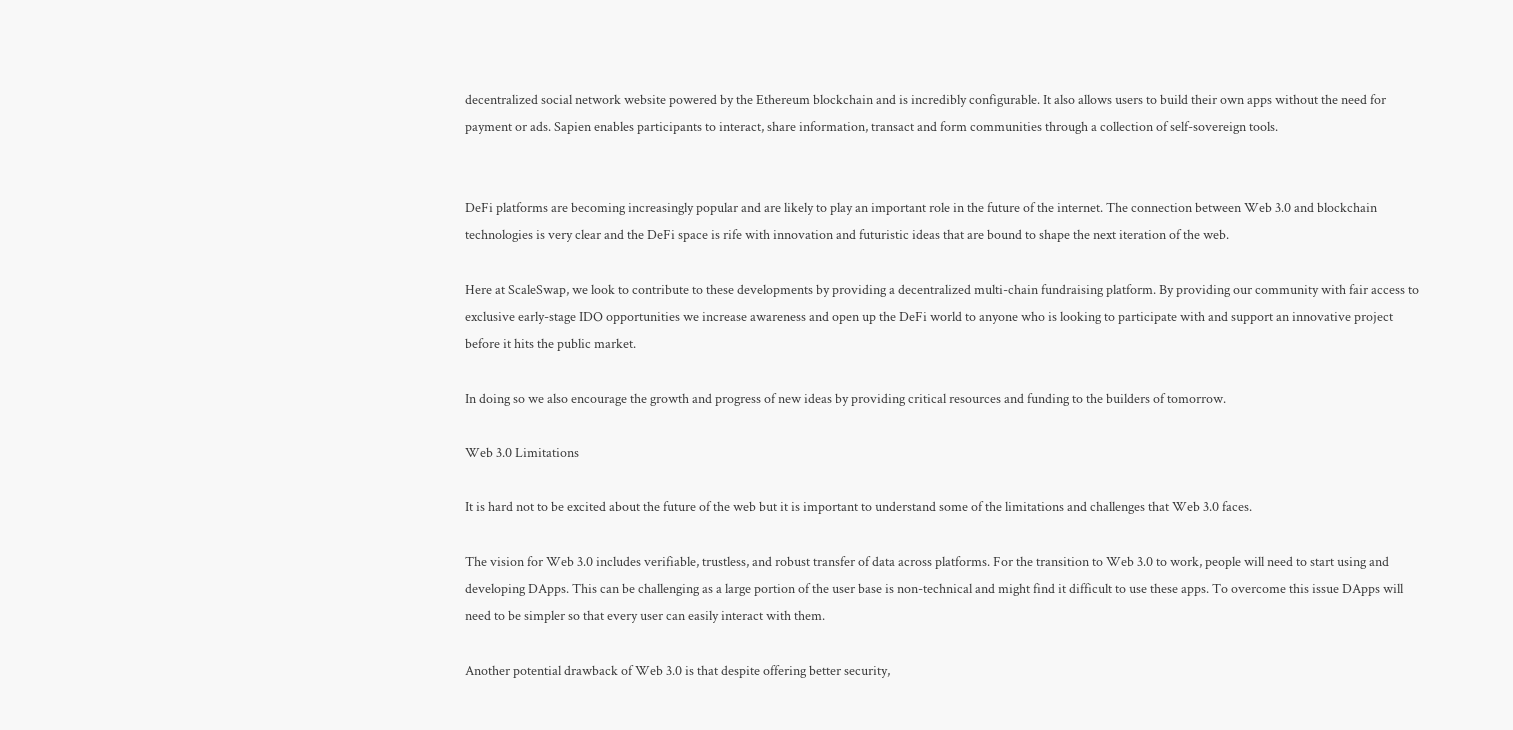decentralized social network website powered by the Ethereum blockchain and is incredibly configurable. It also allows users to build their own apps without the need for payment or ads. Sapien enables participants to interact, share information, transact and form communities through a collection of self-sovereign tools.


DeFi platforms are becoming increasingly popular and are likely to play an important role in the future of the internet. The connection between Web 3.0 and blockchain technologies is very clear and the DeFi space is rife with innovation and futuristic ideas that are bound to shape the next iteration of the web.

Here at ScaleSwap, we look to contribute to these developments by providing a decentralized multi-chain fundraising platform. By providing our community with fair access to exclusive early-stage IDO opportunities we increase awareness and open up the DeFi world to anyone who is looking to participate with and support an innovative project before it hits the public market.

In doing so we also encourage the growth and progress of new ideas by providing critical resources and funding to the builders of tomorrow.

Web 3.0 Limitations

It is hard not to be excited about the future of the web but it is important to understand some of the limitations and challenges that Web 3.0 faces.

The vision for Web 3.0 includes verifiable, trustless, and robust transfer of data across platforms. For the transition to Web 3.0 to work, people will need to start using and developing DApps. This can be challenging as a large portion of the user base is non-technical and might find it difficult to use these apps. To overcome this issue DApps will need to be simpler so that every user can easily interact with them.

Another potential drawback of Web 3.0 is that despite offering better security,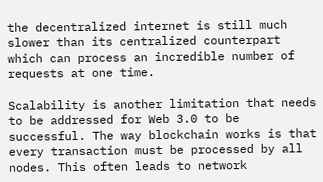the decentralized internet is still much slower than its centralized counterpart which can process an incredible number of requests at one time.

Scalability is another limitation that needs to be addressed for Web 3.0 to be successful. The way blockchain works is that every transaction must be processed by all nodes. This often leads to network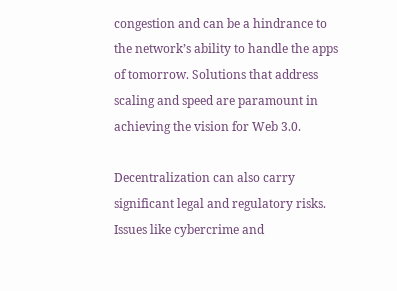congestion and can be a hindrance to the network’s ability to handle the apps of tomorrow. Solutions that address scaling and speed are paramount in achieving the vision for Web 3.0.

Decentralization can also carry significant legal and regulatory risks. Issues like cybercrime and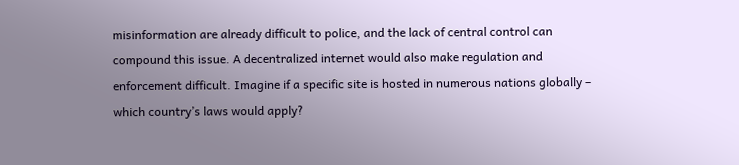misinformation are already difficult to police, and the lack of central control can compound this issue. A decentralized internet would also make regulation and enforcement difficult. Imagine if a specific site is hosted in numerous nations globally – which country’s laws would apply?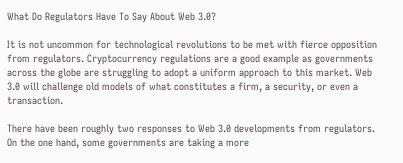What Do Regulators Have To Say About Web 3.0?

It is not uncommon for technological revolutions to be met with fierce opposition from regulators. Cryptocurrency regulations are a good example as governments across the globe are struggling to adopt a uniform approach to this market. Web 3.0 will challenge old models of what constitutes a firm, a security, or even a transaction.

There have been roughly two responses to Web 3.0 developments from regulators. On the one hand, some governments are taking a more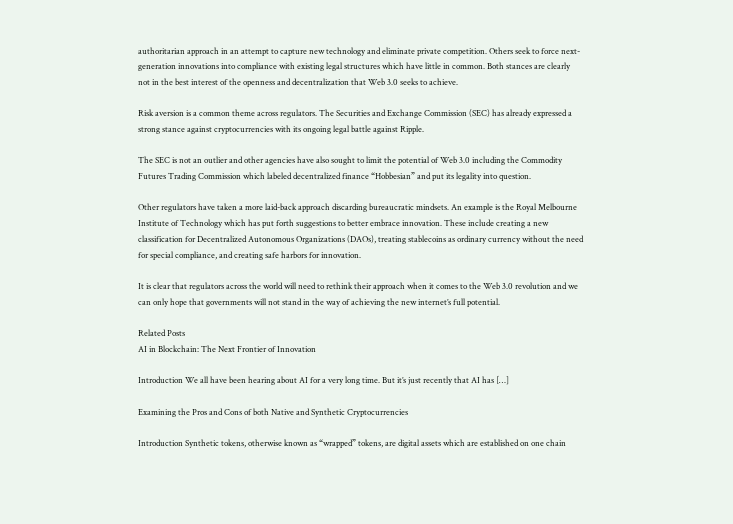authoritarian approach in an attempt to capture new technology and eliminate private competition. Others seek to force next-generation innovations into compliance with existing legal structures which have little in common. Both stances are clearly not in the best interest of the openness and decentralization that Web 3.0 seeks to achieve.

Risk aversion is a common theme across regulators. The Securities and Exchange Commission (SEC) has already expressed a strong stance against cryptocurrencies with its ongoing legal battle against Ripple.

The SEC is not an outlier and other agencies have also sought to limit the potential of Web 3.0 including the Commodity Futures Trading Commission which labeled decentralized finance “Hobbesian” and put its legality into question.

Other regulators have taken a more laid-back approach discarding bureaucratic mindsets. An example is the Royal Melbourne Institute of Technology which has put forth suggestions to better embrace innovation. These include creating a new classification for Decentralized Autonomous Organizations (DAOs), treating stablecoins as ordinary currency without the need for special compliance, and creating safe harbors for innovation.

It is clear that regulators across the world will need to rethink their approach when it comes to the Web 3.0 revolution and we can only hope that governments will not stand in the way of achieving the new internet’s full potential.

Related Posts
AI in Blockchain: The Next Frontier of Innovation

Introduction We all have been hearing about AI for a very long time. But it’s just recently that AI has […]

Examining the Pros and Cons of both Native and Synthetic Cryptocurrencies

Introduction Synthetic tokens, otherwise known as “wrapped” tokens, are digital assets which are established on one chain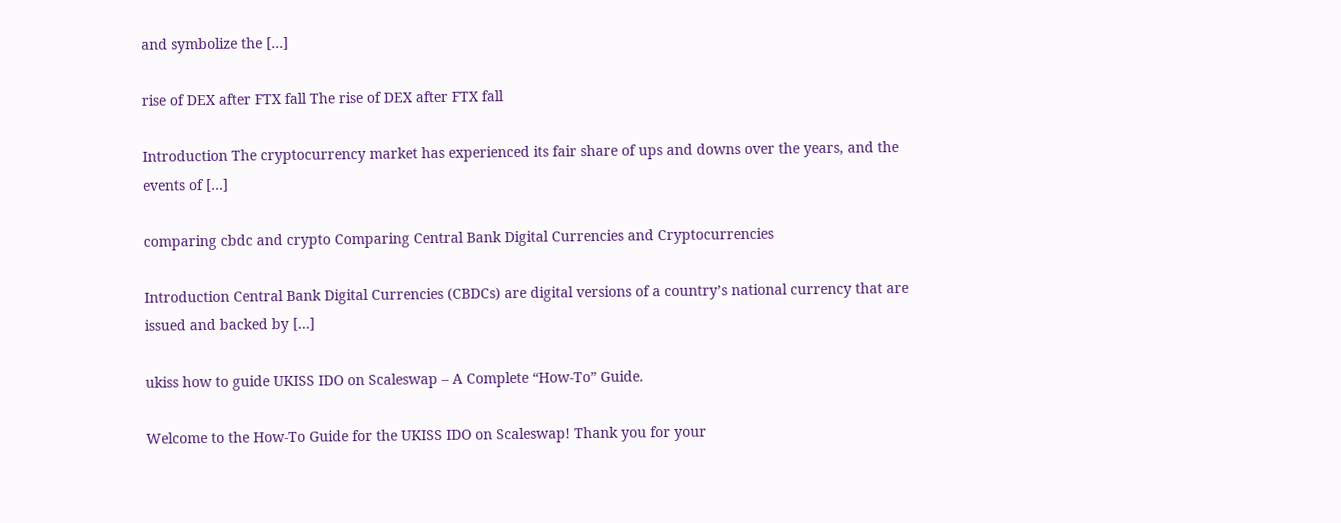and symbolize the […]

rise of DEX after FTX fall The rise of DEX after FTX fall

Introduction The cryptocurrency market has experienced its fair share of ups and downs over the years, and the events of […]

comparing cbdc and crypto Comparing Central Bank Digital Currencies and Cryptocurrencies

Introduction Central Bank Digital Currencies (CBDCs) are digital versions of a country’s national currency that are issued and backed by […]

ukiss how to guide UKISS IDO on Scaleswap – A Complete “How-To” Guide.

Welcome to the How-To Guide for the UKISS IDO on Scaleswap! Thank you for your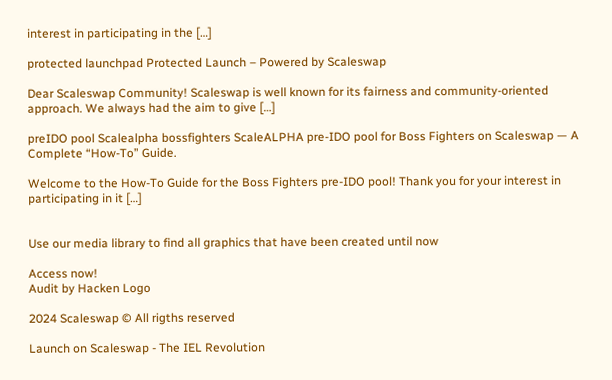interest in participating in the […]

protected launchpad Protected Launch – Powered by Scaleswap

Dear Scaleswap Community! Scaleswap is well known for its fairness and community-oriented approach. We always had the aim to give […]

preIDO pool Scalealpha bossfighters ScaleALPHA pre-IDO pool for Boss Fighters on Scaleswap — A Complete “How-To” Guide.

Welcome to the How-To Guide for the Boss Fighters pre-IDO pool! Thank you for your interest in participating in it […]


Use our media library to find all graphics that have been created until now

Access now!
Audit by Hacken Logo

2024 Scaleswap © All rigths reserved

Launch on Scaleswap - The IEL Revolution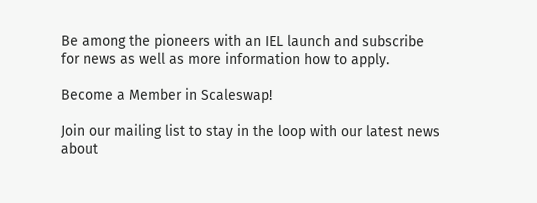Be among the pioneers with an IEL launch and subscribe for news as well as more information how to apply.

Become a Member in Scaleswap!

Join our mailing list to stay in the loop with our latest news about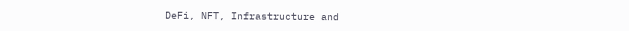DeFi, NFT, Infrastructure and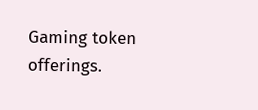Gaming token offerings.